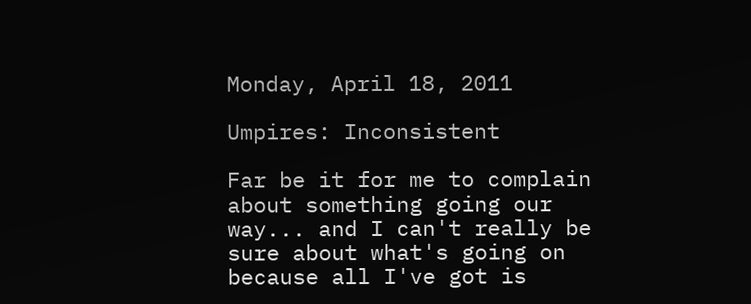Monday, April 18, 2011

Umpires: Inconsistent

Far be it for me to complain about something going our way... and I can't really be sure about what's going on because all I've got is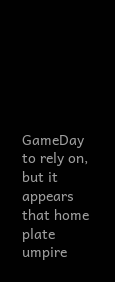GameDay to rely on, but it appears that home plate umpire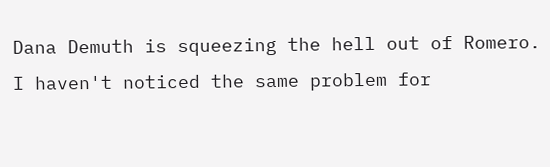Dana Demuth is squeezing the hell out of Romero. I haven't noticed the same problem for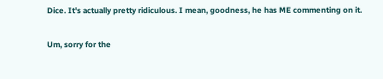Dice. It's actually pretty ridiculous. I mean, goodness, he has ME commenting on it.

Um, sorry for the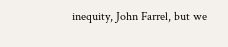inequity, John Farrel, but we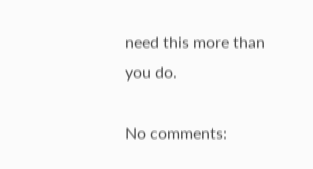need this more than you do.

No comments: